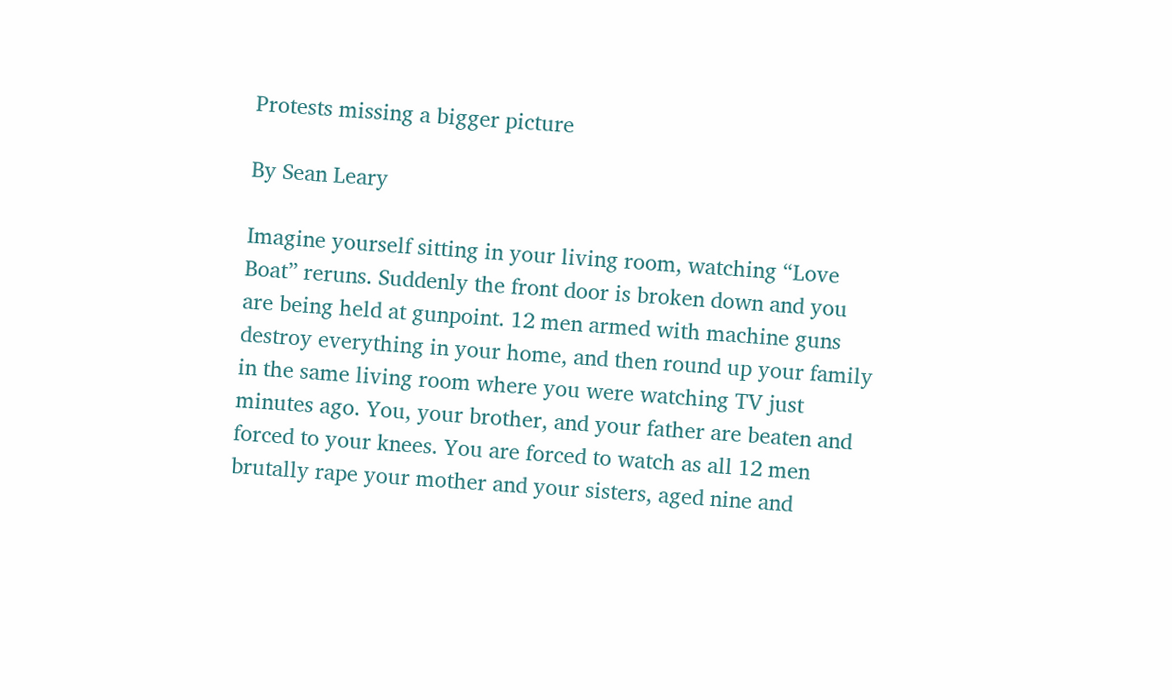Protests missing a bigger picture

By Sean Leary

Imagine yourself sitting in your living room, watching “Love Boat” reruns. Suddenly the front door is broken down and you are being held at gunpoint. 12 men armed with machine guns destroy everything in your home, and then round up your family in the same living room where you were watching TV just minutes ago. You, your brother, and your father are beaten and forced to your knees. You are forced to watch as all 12 men brutally rape your mother and your sisters, aged nine and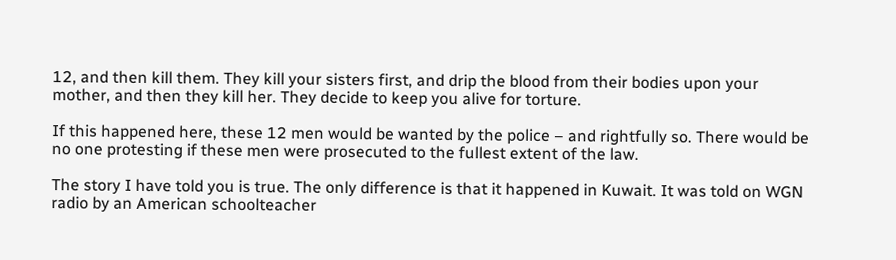12, and then kill them. They kill your sisters first, and drip the blood from their bodies upon your mother, and then they kill her. They decide to keep you alive for torture.

If this happened here, these 12 men would be wanted by the police – and rightfully so. There would be no one protesting if these men were prosecuted to the fullest extent of the law.

The story I have told you is true. The only difference is that it happened in Kuwait. It was told on WGN radio by an American schoolteacher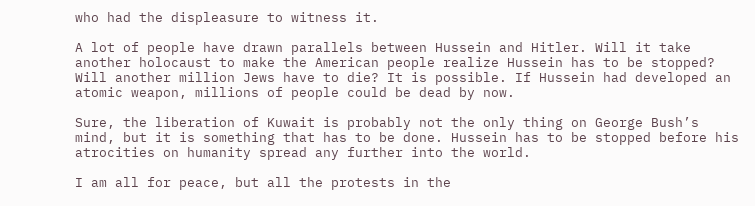who had the displeasure to witness it.

A lot of people have drawn parallels between Hussein and Hitler. Will it take another holocaust to make the American people realize Hussein has to be stopped? Will another million Jews have to die? It is possible. If Hussein had developed an atomic weapon, millions of people could be dead by now.

Sure, the liberation of Kuwait is probably not the only thing on George Bush’s mind, but it is something that has to be done. Hussein has to be stopped before his atrocities on humanity spread any further into the world.

I am all for peace, but all the protests in the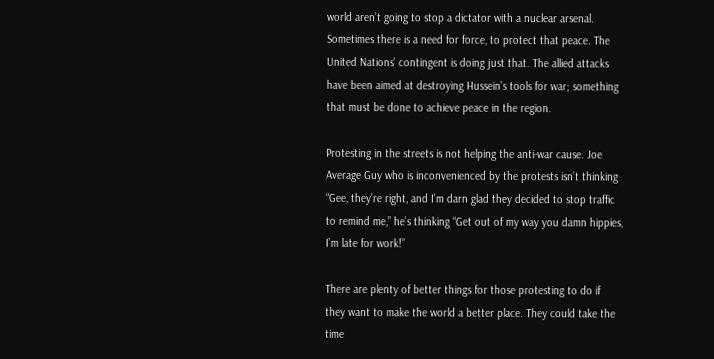world aren’t going to stop a dictator with a nuclear arsenal. Sometimes there is a need for force, to protect that peace. The United Nations’ contingent is doing just that. The allied attacks have been aimed at destroying Hussein’s tools for war; something that must be done to achieve peace in the region.

Protesting in the streets is not helping the anti-war cause. Joe Average Guy who is inconvenienced by the protests isn’t thinking “Gee, they’re right, and I’m darn glad they decided to stop traffic to remind me,” he’s thinking “Get out of my way you damn hippies, I’m late for work!”

There are plenty of better things for those protesting to do if they want to make the world a better place. They could take the time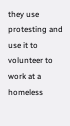they use protesting and use it to volunteer to work at a homeless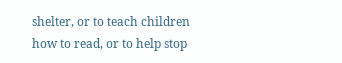shelter, or to teach children how to read, or to help stop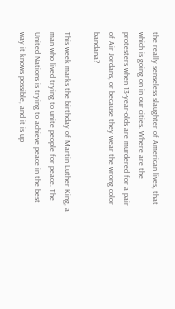the really senseless slaughter of American lives, that which is going on in our cities. Where are the protesters when 13-year-olds are murdered for a pair of Air Jordans, or because they wear the wrong color bandana?

This week marks the birthday of Martin Luther King, a man who lived trying to unite people for peace. The United Nations is trying to achieve peace in the best way it knows possible, and it is up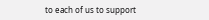to each of us to support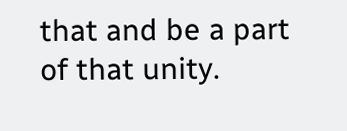that and be a part of that unity.